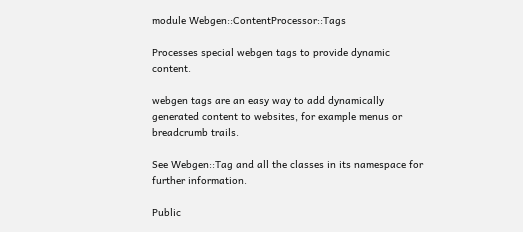module Webgen::ContentProcessor::Tags

Processes special webgen tags to provide dynamic content.

webgen tags are an easy way to add dynamically generated content to websites, for example menus or breadcrumb trails.

See Webgen::Tag and all the classes in its namespace for further information.

Public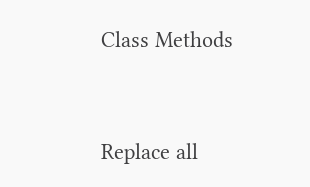Class Methods


Replace all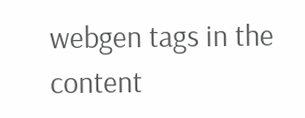webgen tags in the content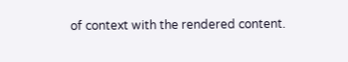of context with the rendered content.